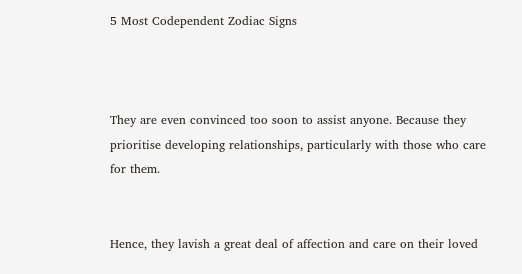5 Most Codependent Zodiac Signs



They are even convinced too soon to assist anyone. Because they prioritise developing relationships, particularly with those who care for them.


Hence, they lavish a great deal of affection and care on their loved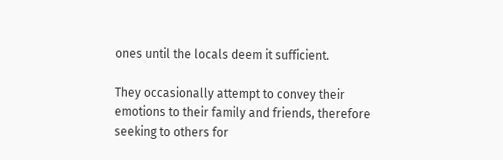ones until the locals deem it sufficient.

They occasionally attempt to convey their emotions to their family and friends, therefore seeking to others for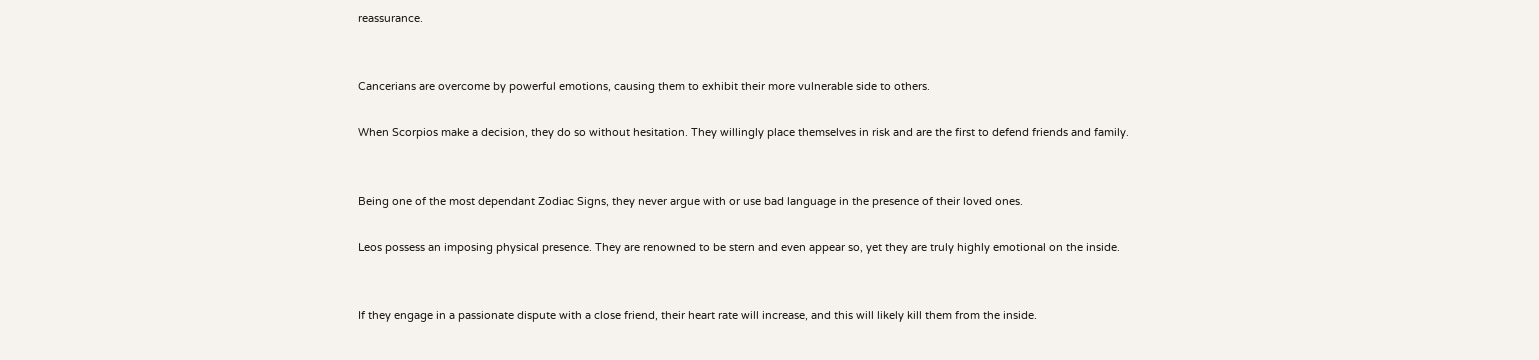reassurance.


Cancerians are overcome by powerful emotions, causing them to exhibit their more vulnerable side to others.

When Scorpios make a decision, they do so without hesitation. They willingly place themselves in risk and are the first to defend friends and family.


Being one of the most dependant Zodiac Signs, they never argue with or use bad language in the presence of their loved ones.

Leos possess an imposing physical presence. They are renowned to be stern and even appear so, yet they are truly highly emotional on the inside.


If they engage in a passionate dispute with a close friend, their heart rate will increase, and this will likely kill them from the inside.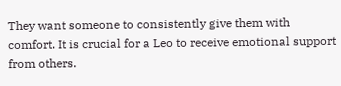They want someone to consistently give them with comfort. It is crucial for a Leo to receive emotional support from others.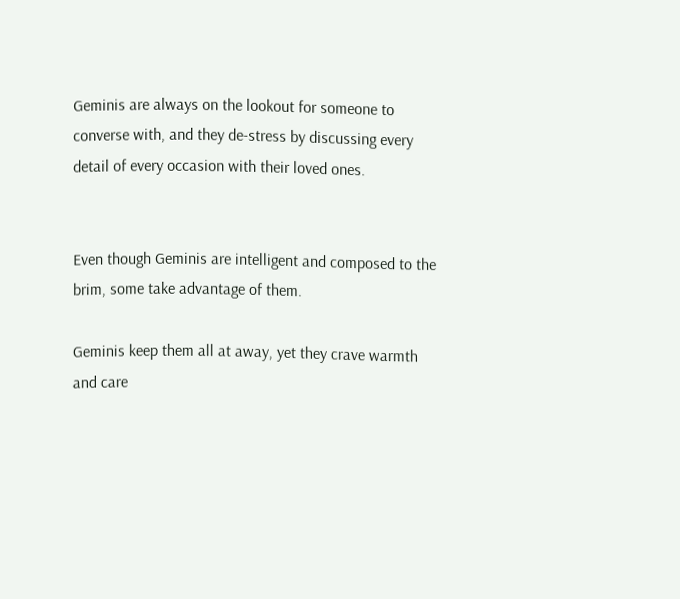Geminis are always on the lookout for someone to converse with, and they de-stress by discussing every detail of every occasion with their loved ones.


Even though Geminis are intelligent and composed to the brim, some take advantage of them.

Geminis keep them all at away, yet they crave warmth and care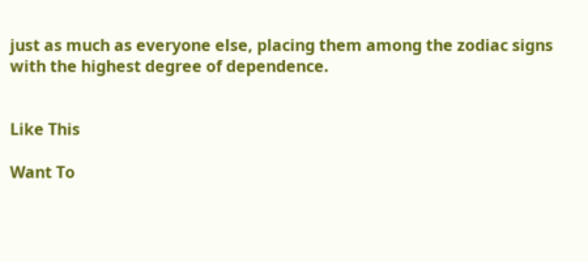just as much as everyone else, placing them among the zodiac signs with the highest degree of dependence.


Like This

Want To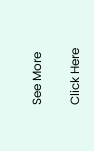See More

Click Here